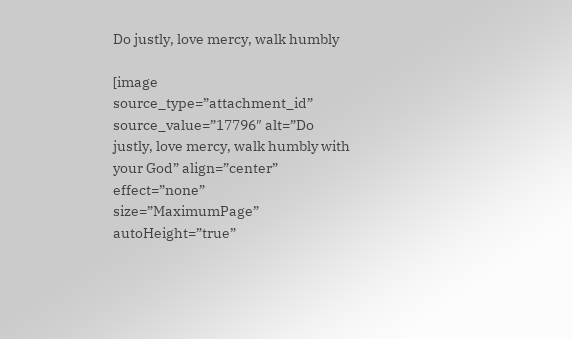Do justly, love mercy, walk humbly

[image source_type=”attachment_id” source_value=”17796″ alt=”Do justly, love mercy, walk humbly with your God” align=”center” effect=”none” size=”MaximumPage” autoHeight=”true”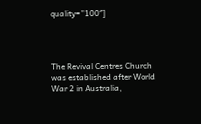quality=”100″]




The Revival Centres Church was established after World War 2 in Australia,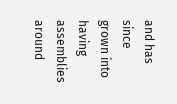and has since grown into having assemblies around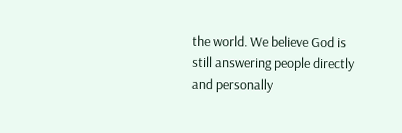the world. We believe God is still answering people directly and personally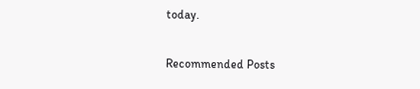today.

Recommended Posts